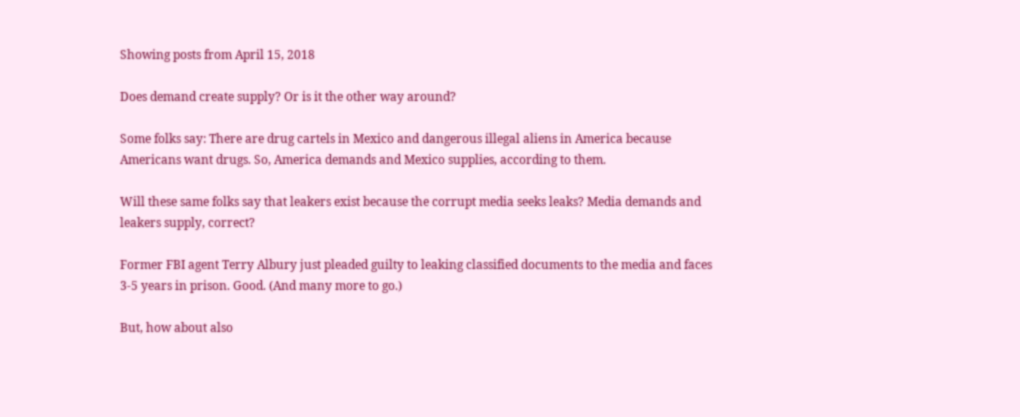Showing posts from April 15, 2018

Does demand create supply? Or is it the other way around?

Some folks say: There are drug cartels in Mexico and dangerous illegal aliens in America because Americans want drugs. So, America demands and Mexico supplies, according to them.

Will these same folks say that leakers exist because the corrupt media seeks leaks? Media demands and leakers supply, correct?

Former FBI agent Terry Albury just pleaded guilty to leaking classified documents to the media and faces 3-5 years in prison. Good. (And many more to go.)

But, how about also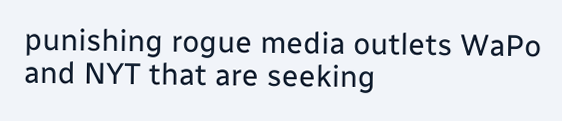punishing rogue media outlets WaPo and NYT that are seeking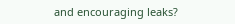and encouraging leaks?